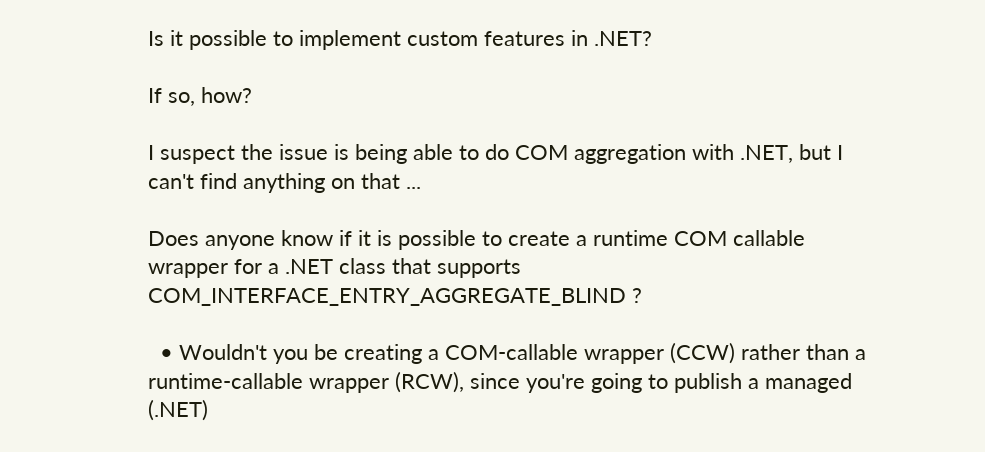Is it possible to implement custom features in .NET?

If so, how?

I suspect the issue is being able to do COM aggregation with .NET, but I can't find anything on that ...

Does anyone know if it is possible to create a runtime COM callable wrapper for a .NET class that supports COM_INTERFACE_ENTRY_AGGREGATE_BLIND ?

  • Wouldn't you be creating a COM-callable wrapper (CCW) rather than a runtime-callable wrapper (RCW), since you're going to publish a managed (.NET)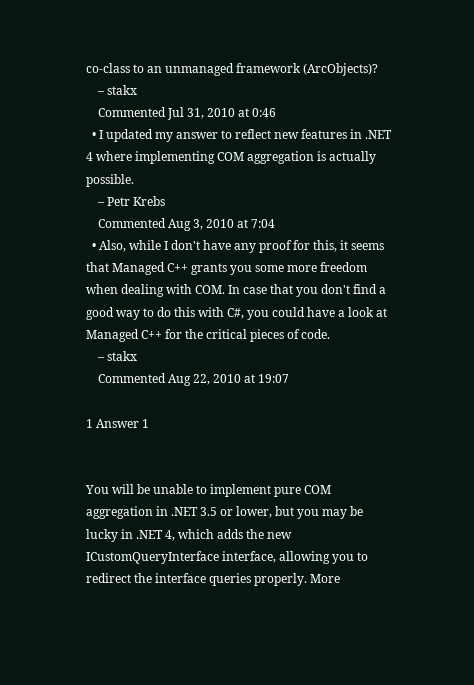co-class to an unmanaged framework (ArcObjects)?
    – stakx
    Commented Jul 31, 2010 at 0:46
  • I updated my answer to reflect new features in .NET 4 where implementing COM aggregation is actually possible.
    – Petr Krebs
    Commented Aug 3, 2010 at 7:04
  • Also, while I don't have any proof for this, it seems that Managed C++ grants you some more freedom when dealing with COM. In case that you don't find a good way to do this with C#, you could have a look at Managed C++ for the critical pieces of code.
    – stakx
    Commented Aug 22, 2010 at 19:07

1 Answer 1


You will be unable to implement pure COM aggregation in .NET 3.5 or lower, but you may be lucky in .NET 4, which adds the new ICustomQueryInterface interface, allowing you to redirect the interface queries properly. More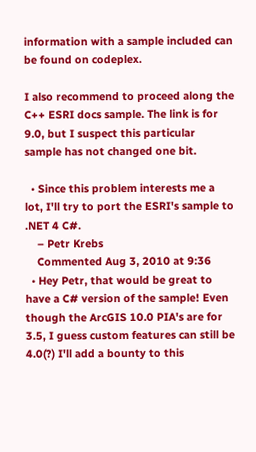information with a sample included can be found on codeplex.

I also recommend to proceed along the C++ ESRI docs sample. The link is for 9.0, but I suspect this particular sample has not changed one bit.

  • Since this problem interests me a lot, I'll try to port the ESRI's sample to .NET 4 C#.
    – Petr Krebs
    Commented Aug 3, 2010 at 9:36
  • Hey Petr, that would be great to have a C# version of the sample! Even though the ArcGIS 10.0 PIA's are for 3.5, I guess custom features can still be 4.0(?) I'll add a bounty to this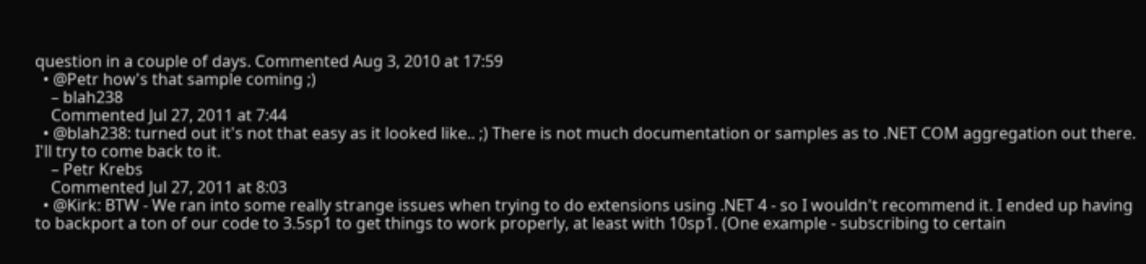question in a couple of days. Commented Aug 3, 2010 at 17:59
  • @Petr how's that sample coming ;)
    – blah238
    Commented Jul 27, 2011 at 7:44
  • @blah238: turned out it's not that easy as it looked like.. ;) There is not much documentation or samples as to .NET COM aggregation out there. I'll try to come back to it.
    – Petr Krebs
    Commented Jul 27, 2011 at 8:03
  • @Kirk: BTW - We ran into some really strange issues when trying to do extensions using .NET 4 - so I wouldn't recommend it. I ended up having to backport a ton of our code to 3.5sp1 to get things to work properly, at least with 10sp1. (One example - subscribing to certain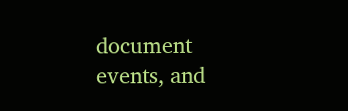document events, and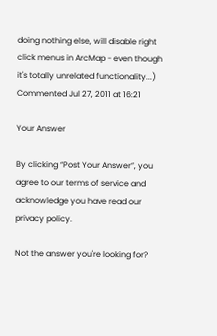doing nothing else, will disable right click menus in ArcMap - even though it's totally unrelated functionality...) Commented Jul 27, 2011 at 16:21

Your Answer

By clicking “Post Your Answer”, you agree to our terms of service and acknowledge you have read our privacy policy.

Not the answer you're looking for?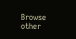Browse other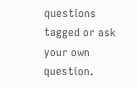questions tagged or ask your own question.